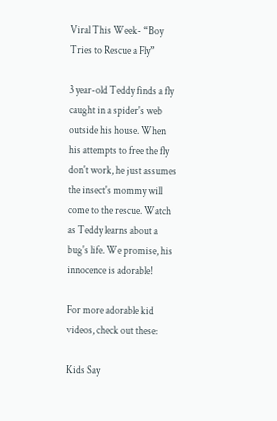Viral This Week- “Boy Tries to Rescue a Fly”

3 year-old Teddy finds a fly caught in a spider's web outside his house. When his attempts to free the fly don't work, he just assumes the insect's mommy will come to the rescue. Watch as Teddy learns about a bug's life. We promise, his innocence is adorable!

For more adorable kid videos, check out these:

Kids Say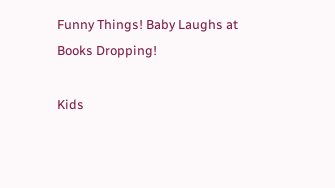Funny Things! Baby Laughs at Books Dropping!

Kids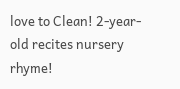love to Clean! 2-year-old recites nursery rhyme!